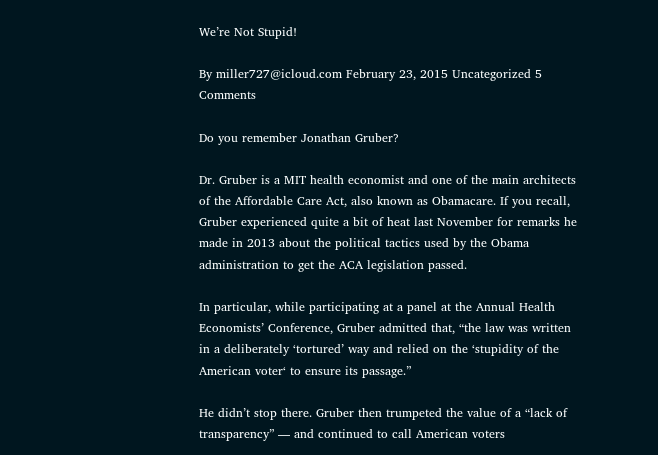We’re Not Stupid!

By miller727@icloud.com February 23, 2015 Uncategorized 5 Comments

Do you remember Jonathan Gruber?

Dr. Gruber is a MIT health economist and one of the main architects of the Affordable Care Act, also known as Obamacare. If you recall,  Gruber experienced quite a bit of heat last November for remarks he made in 2013 about the political tactics used by the Obama administration to get the ACA legislation passed.

In particular, while participating at a panel at the Annual Health Economists’ Conference, Gruber admitted that, “the law was written in a deliberately ‘tortured’ way and relied on the ‘stupidity of the American voter‘ to ensure its passage.”

He didn’t stop there. Gruber then trumpeted the value of a “lack of transparency” — and continued to call American voters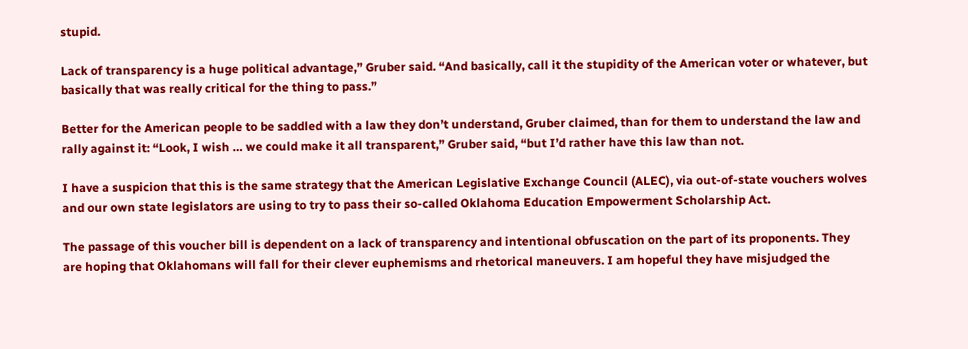stupid.

Lack of transparency is a huge political advantage,” Gruber said. “And basically, call it the stupidity of the American voter or whatever, but basically that was really critical for the thing to pass.”

Better for the American people to be saddled with a law they don’t understand, Gruber claimed, than for them to understand the law and rally against it: “Look, I wish … we could make it all transparent,” Gruber said, “but I’d rather have this law than not.

I have a suspicion that this is the same strategy that the American Legislative Exchange Council (ALEC), via out-of-state vouchers wolves and our own state legislators are using to try to pass their so-called Oklahoma Education Empowerment Scholarship Act.

The passage of this voucher bill is dependent on a lack of transparency and intentional obfuscation on the part of its proponents. They are hoping that Oklahomans will fall for their clever euphemisms and rhetorical maneuvers. I am hopeful they have misjudged the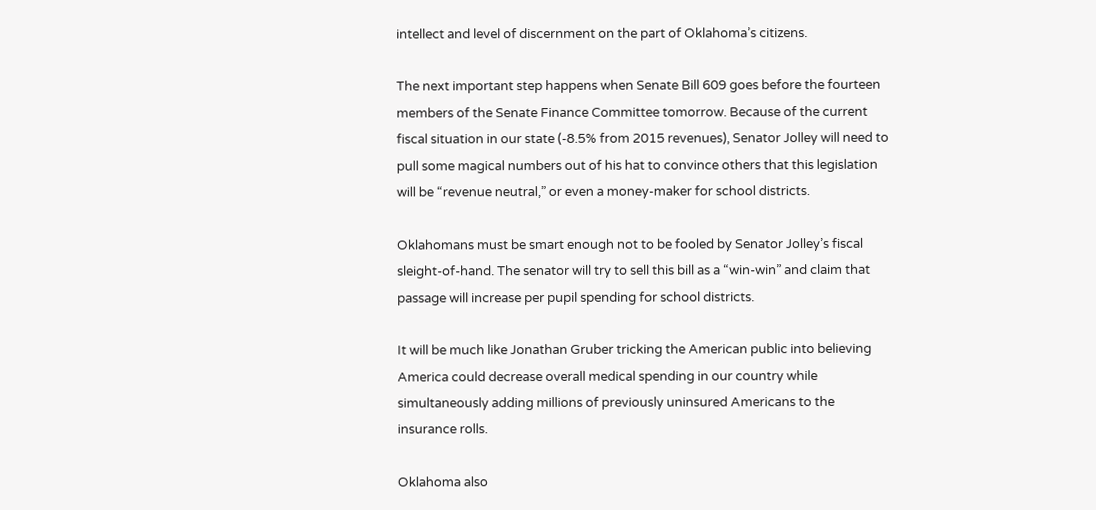intellect and level of discernment on the part of Oklahoma’s citizens.

The next important step happens when Senate Bill 609 goes before the fourteen members of the Senate Finance Committee tomorrow. Because of the current fiscal situation in our state (-8.5% from 2015 revenues), Senator Jolley will need to pull some magical numbers out of his hat to convince others that this legislation will be “revenue neutral,” or even a money-maker for school districts.

Oklahomans must be smart enough not to be fooled by Senator Jolley’s fiscal sleight-of-hand. The senator will try to sell this bill as a “win-win” and claim that passage will increase per pupil spending for school districts.

It will be much like Jonathan Gruber tricking the American public into believing America could decrease overall medical spending in our country while simultaneously adding millions of previously uninsured Americans to the insurance rolls.

Oklahoma also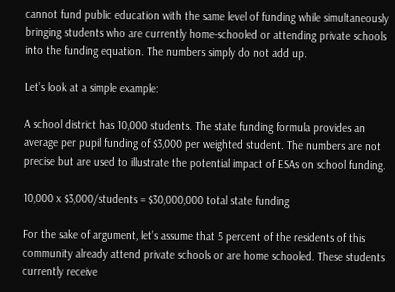cannot fund public education with the same level of funding while simultaneously bringing students who are currently home-schooled or attending private schools into the funding equation. The numbers simply do not add up.

Let’s look at a simple example:

A school district has 10,000 students. The state funding formula provides an average per pupil funding of $3,000 per weighted student. The numbers are not precise but are used to illustrate the potential impact of ESAs on school funding.

10,000 x $3,000/students = $30,000,000 total state funding

For the sake of argument, let’s assume that 5 percent of the residents of this community already attend private schools or are home schooled. These students currently receive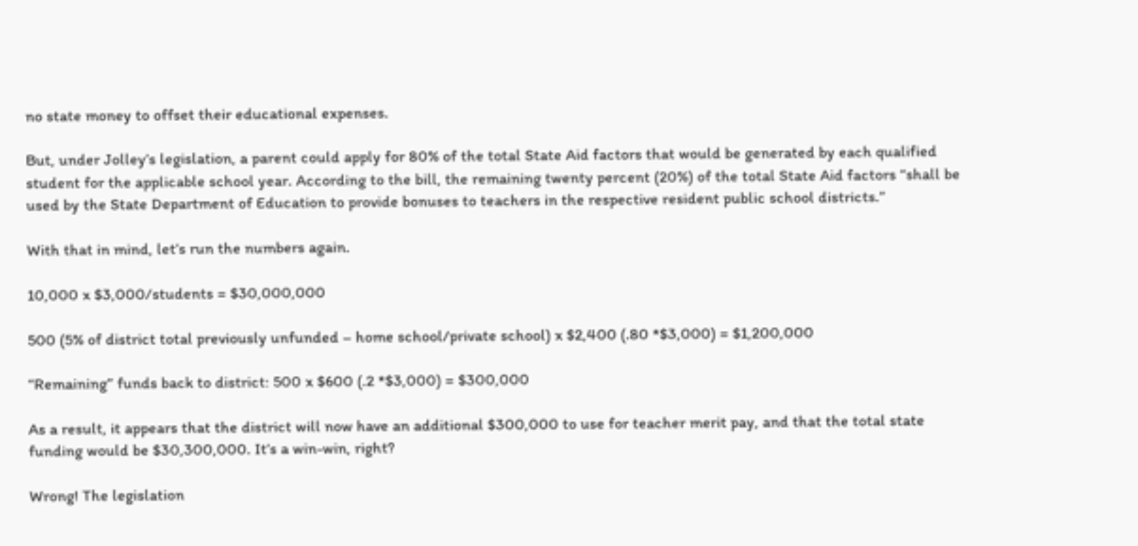no state money to offset their educational expenses.

But, under Jolley’s legislation, a parent could apply for 80% of the total State Aid factors that would be generated by each qualified student for the applicable school year. According to the bill, the remaining twenty percent (20%) of the total State Aid factors “shall be used by the State Department of Education to provide bonuses to teachers in the respective resident public school districts.”

With that in mind, let’s run the numbers again.

10,000 x $3,000/students = $30,000,000

500 (5% of district total previously unfunded – home school/private school) x $2,400 (.80 *$3,000) = $1,200,000

“Remaining” funds back to district: 500 x $600 (.2 *$3,000) = $300,000

As a result, it appears that the district will now have an additional $300,000 to use for teacher merit pay, and that the total state funding would be $30,300,000. It’s a win-win, right?

Wrong! The legislation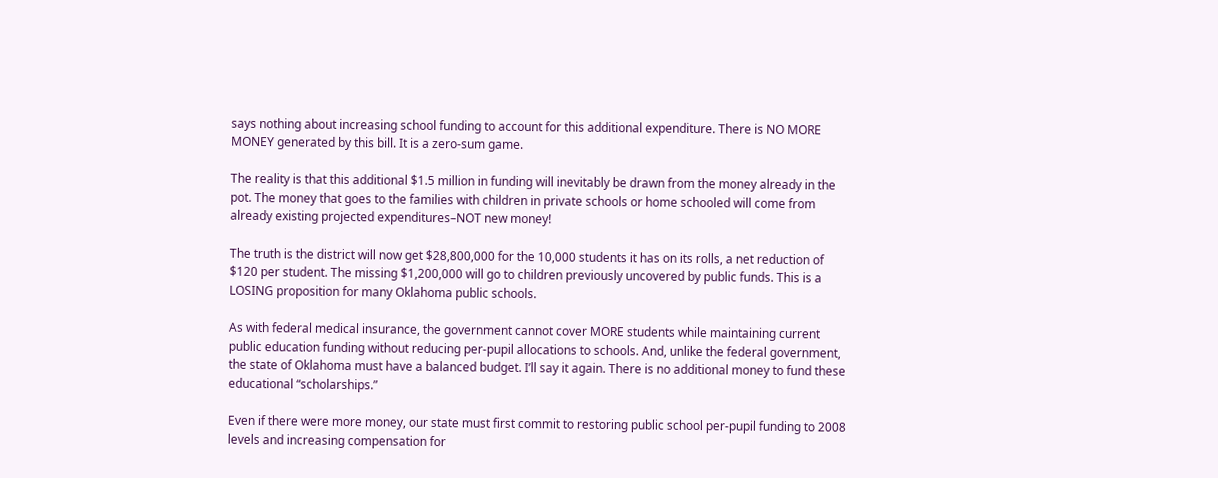says nothing about increasing school funding to account for this additional expenditure. There is NO MORE MONEY generated by this bill. It is a zero-sum game.

The reality is that this additional $1.5 million in funding will inevitably be drawn from the money already in the pot. The money that goes to the families with children in private schools or home schooled will come from already existing projected expenditures–NOT new money!

The truth is the district will now get $28,800,000 for the 10,000 students it has on its rolls, a net reduction of $120 per student. The missing $1,200,000 will go to children previously uncovered by public funds. This is a LOSING proposition for many Oklahoma public schools.

As with federal medical insurance, the government cannot cover MORE students while maintaining current public education funding without reducing per-pupil allocations to schools. And, unlike the federal government, the state of Oklahoma must have a balanced budget. I’ll say it again. There is no additional money to fund these educational “scholarships.”

Even if there were more money, our state must first commit to restoring public school per-pupil funding to 2008 levels and increasing compensation for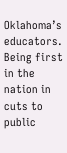Oklahoma’s educators. Being first in the nation in cuts to public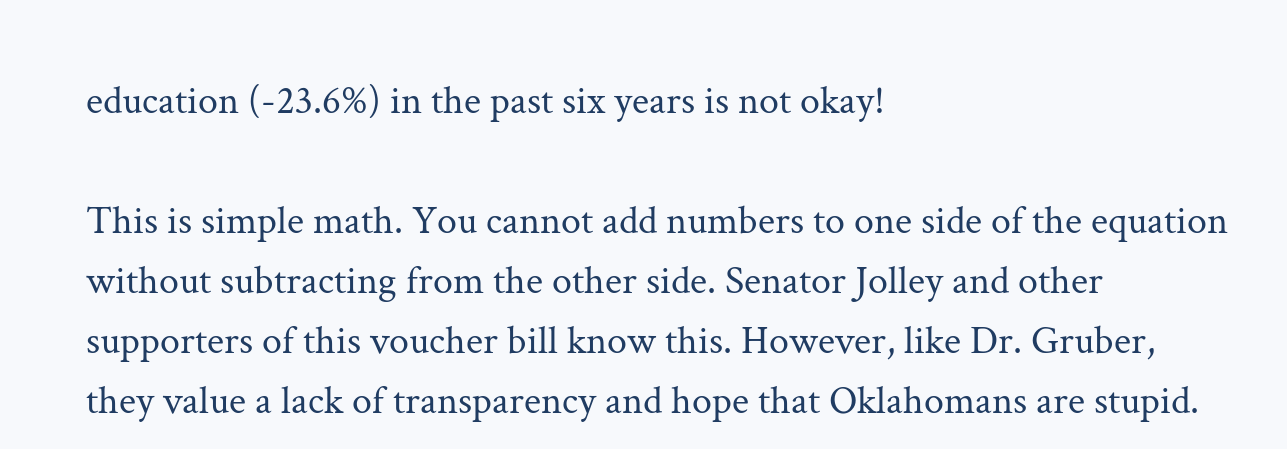education (-23.6%) in the past six years is not okay!

This is simple math. You cannot add numbers to one side of the equation without subtracting from the other side. Senator Jolley and other supporters of this voucher bill know this. However, like Dr. Gruber, they value a lack of transparency and hope that Oklahomans are stupid.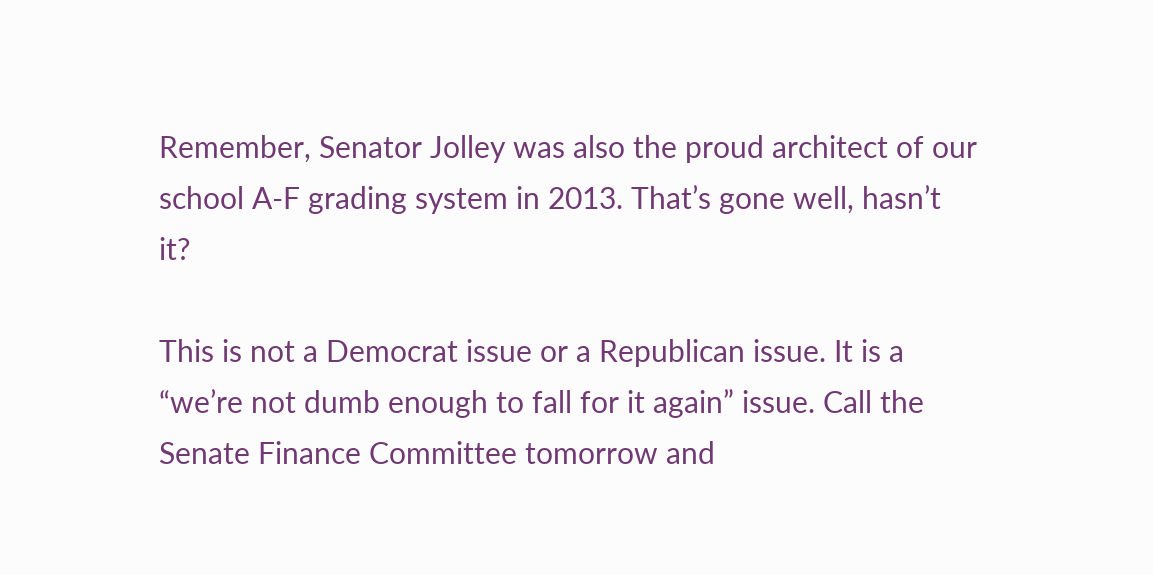Remember, Senator Jolley was also the proud architect of our school A-F grading system in 2013. That’s gone well, hasn’t it?

This is not a Democrat issue or a Republican issue. It is a “we’re not dumb enough to fall for it again” issue. Call the Senate Finance Committee tomorrow and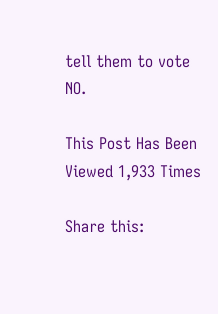tell them to vote NO.

This Post Has Been Viewed 1,933 Times

Share this: